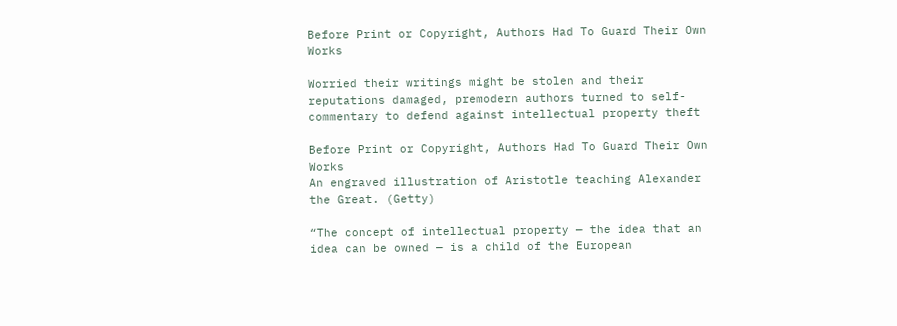Before Print or Copyright, Authors Had To Guard Their Own Works

Worried their writings might be stolen and their reputations damaged, premodern authors turned to self-commentary to defend against intellectual property theft

Before Print or Copyright, Authors Had To Guard Their Own Works
An engraved illustration of Aristotle teaching Alexander the Great. (Getty)

“The concept of intellectual property — the idea that an idea can be owned — is a child of the European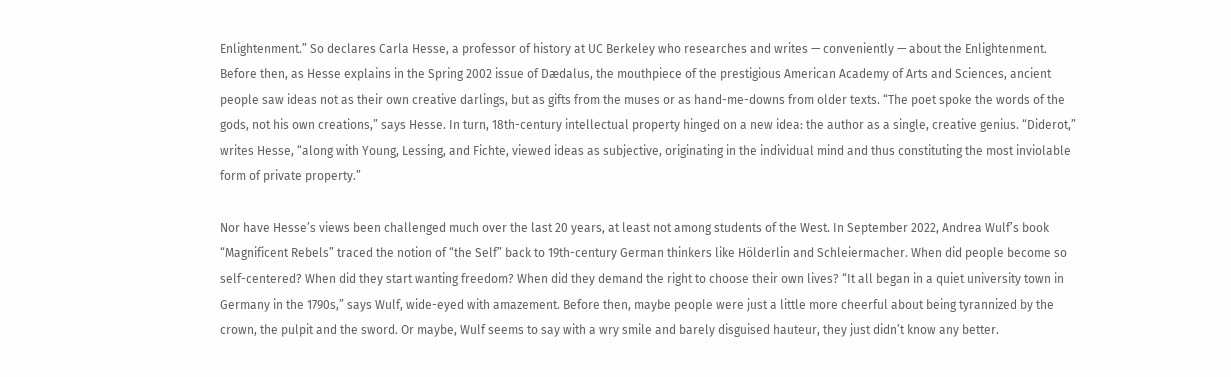Enlightenment.” So declares Carla Hesse, a professor of history at UC Berkeley who researches and writes — conveniently — about the Enlightenment. Before then, as Hesse explains in the Spring 2002 issue of Dædalus, the mouthpiece of the prestigious American Academy of Arts and Sciences, ancient people saw ideas not as their own creative darlings, but as gifts from the muses or as hand-me-downs from older texts. “The poet spoke the words of the gods, not his own creations,” says Hesse. In turn, 18th-century intellectual property hinged on a new idea: the author as a single, creative genius. “Diderot,” writes Hesse, “along with Young, Lessing, and Fichte, viewed ideas as subjective, originating in the individual mind and thus constituting the most inviolable form of private property.”

Nor have Hesse’s views been challenged much over the last 20 years, at least not among students of the West. In September 2022, Andrea Wulf’s book “Magnificent Rebels” traced the notion of “the Self” back to 19th-century German thinkers like Hölderlin and Schleiermacher. When did people become so self-centered? When did they start wanting freedom? When did they demand the right to choose their own lives? “It all began in a quiet university town in Germany in the 1790s,” says Wulf, wide-eyed with amazement. Before then, maybe people were just a little more cheerful about being tyrannized by the crown, the pulpit and the sword. Or maybe, Wulf seems to say with a wry smile and barely disguised hauteur, they just didn’t know any better.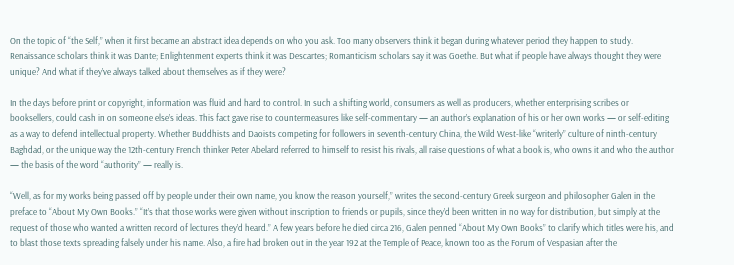On the topic of “the Self,” when it first became an abstract idea depends on who you ask. Too many observers think it began during whatever period they happen to study. Renaissance scholars think it was Dante; Enlightenment experts think it was Descartes; Romanticism scholars say it was Goethe. But what if people have always thought they were unique? And what if they’ve always talked about themselves as if they were?

In the days before print or copyright, information was fluid and hard to control. In such a shifting world, consumers as well as producers, whether enterprising scribes or booksellers, could cash in on someone else’s ideas. This fact gave rise to countermeasures like self-commentary — an author’s explanation of his or her own works — or self-editing as a way to defend intellectual property. Whether Buddhists and Daoists competing for followers in seventh-century China, the Wild West-like “writerly” culture of ninth-century Baghdad, or the unique way the 12th-century French thinker Peter Abelard referred to himself to resist his rivals, all raise questions of what a book is, who owns it and who the author — the basis of the word “authority” — really is.

“Well, as for my works being passed off by people under their own name, you know the reason yourself,” writes the second-century Greek surgeon and philosopher Galen in the preface to “About My Own Books.” “It’s that those works were given without inscription to friends or pupils, since they’d been written in no way for distribution, but simply at the request of those who wanted a written record of lectures they’d heard.” A few years before he died circa 216, Galen penned “About My Own Books” to clarify which titles were his, and to blast those texts spreading falsely under his name. Also, a fire had broken out in the year 192 at the Temple of Peace, known too as the Forum of Vespasian after the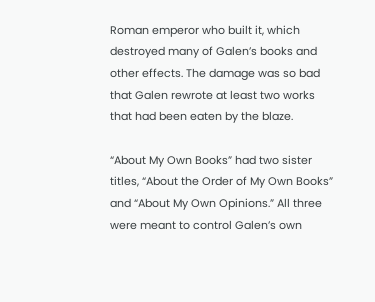Roman emperor who built it, which destroyed many of Galen’s books and other effects. The damage was so bad that Galen rewrote at least two works that had been eaten by the blaze.

“About My Own Books” had two sister titles, “About the Order of My Own Books” and “About My Own Opinions.” All three were meant to control Galen’s own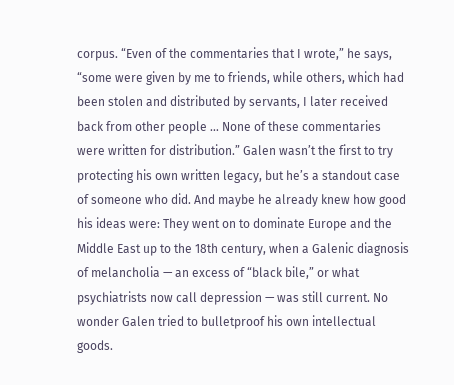corpus. “Even of the commentaries that I wrote,” he says, “some were given by me to friends, while others, which had been stolen and distributed by servants, I later received back from other people … None of these commentaries were written for distribution.” Galen wasn’t the first to try protecting his own written legacy, but he’s a standout case of someone who did. And maybe he already knew how good his ideas were: They went on to dominate Europe and the Middle East up to the 18th century, when a Galenic diagnosis of melancholia — an excess of “black bile,” or what psychiatrists now call depression — was still current. No wonder Galen tried to bulletproof his own intellectual goods.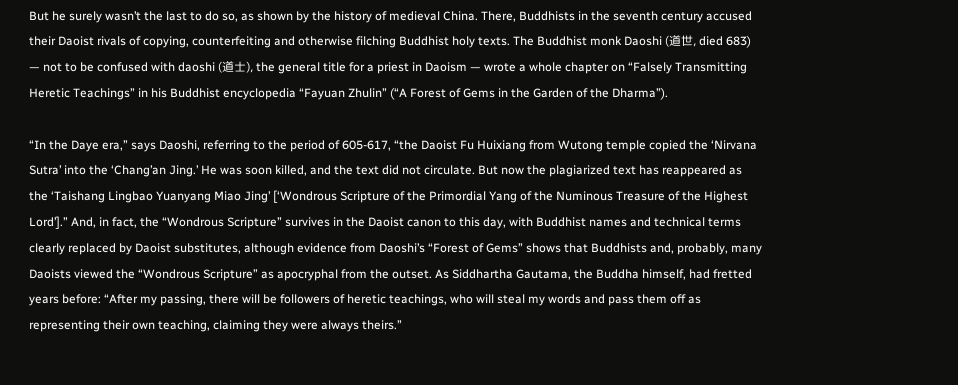But he surely wasn’t the last to do so, as shown by the history of medieval China. There, Buddhists in the seventh century accused their Daoist rivals of copying, counterfeiting and otherwise filching Buddhist holy texts. The Buddhist monk Daoshi (道世, died 683) — not to be confused with daoshi (道士), the general title for a priest in Daoism — wrote a whole chapter on “Falsely Transmitting Heretic Teachings” in his Buddhist encyclopedia “Fayuan Zhulin” (“A Forest of Gems in the Garden of the Dharma”).

“In the Daye era,” says Daoshi, referring to the period of 605-617, “the Daoist Fu Huixiang from Wutong temple copied the ‘Nirvana Sutra’ into the ‘Chang’an Jing.’ He was soon killed, and the text did not circulate. But now the plagiarized text has reappeared as the ‘Taishang Lingbao Yuanyang Miao Jing’ [‘Wondrous Scripture of the Primordial Yang of the Numinous Treasure of the Highest Lord’].” And, in fact, the “Wondrous Scripture” survives in the Daoist canon to this day, with Buddhist names and technical terms clearly replaced by Daoist substitutes, although evidence from Daoshi’s “Forest of Gems” shows that Buddhists and, probably, many Daoists viewed the “Wondrous Scripture” as apocryphal from the outset. As Siddhartha Gautama, the Buddha himself, had fretted years before: “After my passing, there will be followers of heretic teachings, who will steal my words and pass them off as representing their own teaching, claiming they were always theirs.”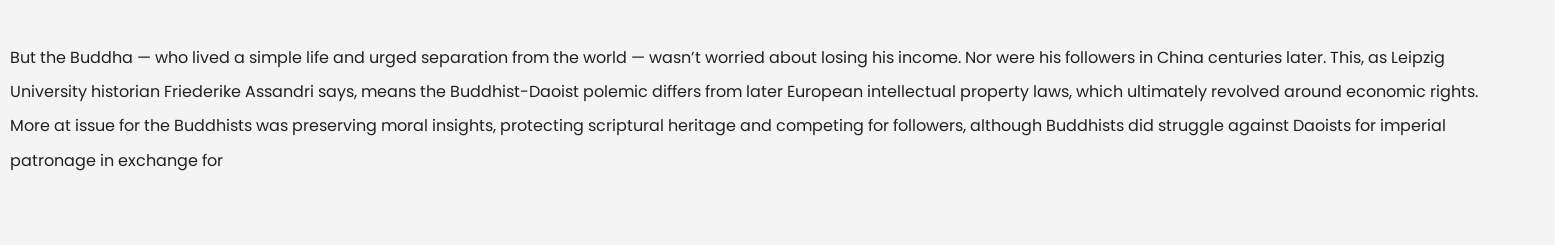But the Buddha — who lived a simple life and urged separation from the world — wasn’t worried about losing his income. Nor were his followers in China centuries later. This, as Leipzig University historian Friederike Assandri says, means the Buddhist-Daoist polemic differs from later European intellectual property laws, which ultimately revolved around economic rights. More at issue for the Buddhists was preserving moral insights, protecting scriptural heritage and competing for followers, although Buddhists did struggle against Daoists for imperial patronage in exchange for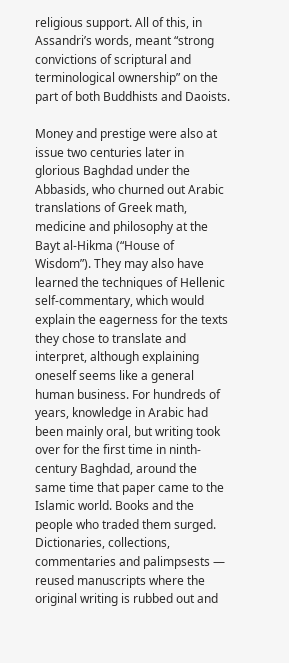religious support. All of this, in Assandri’s words, meant “strong convictions of scriptural and terminological ownership” on the part of both Buddhists and Daoists.

Money and prestige were also at issue two centuries later in glorious Baghdad under the Abbasids, who churned out Arabic translations of Greek math, medicine and philosophy at the Bayt al-Hikma (“House of Wisdom”). They may also have learned the techniques of Hellenic self-commentary, which would explain the eagerness for the texts they chose to translate and interpret, although explaining oneself seems like a general human business. For hundreds of years, knowledge in Arabic had been mainly oral, but writing took over for the first time in ninth-century Baghdad, around the same time that paper came to the Islamic world. Books and the people who traded them surged. Dictionaries, collections, commentaries and palimpsests — reused manuscripts where the original writing is rubbed out and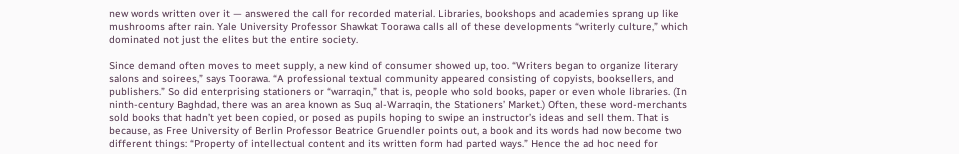new words written over it — answered the call for recorded material. Libraries, bookshops and academies sprang up like mushrooms after rain. Yale University Professor Shawkat Toorawa calls all of these developments “writerly culture,” which dominated not just the elites but the entire society.

Since demand often moves to meet supply, a new kind of consumer showed up, too. “Writers began to organize literary salons and soirees,” says Toorawa. “A professional textual community appeared consisting of copyists, booksellers, and publishers.” So did enterprising stationers or “warraqin,” that is, people who sold books, paper or even whole libraries. (In ninth-century Baghdad, there was an area known as Suq al-Warraqin, the Stationers’ Market.) Often, these word-merchants sold books that hadn’t yet been copied, or posed as pupils hoping to swipe an instructor’s ideas and sell them. That is because, as Free University of Berlin Professor Beatrice Gruendler points out, a book and its words had now become two different things: “Property of intellectual content and its written form had parted ways.” Hence the ad hoc need for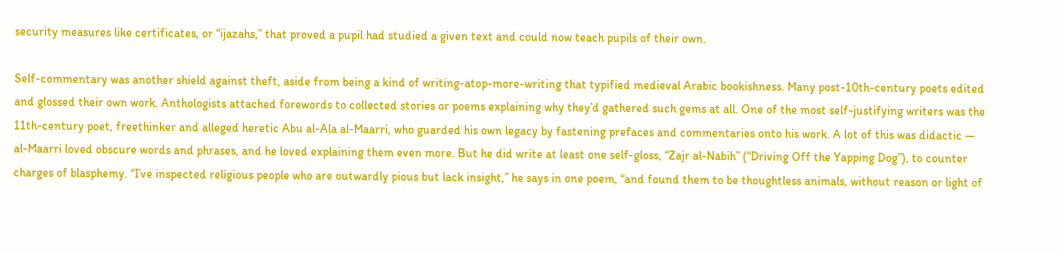security measures like certificates, or “ijazahs,” that proved a pupil had studied a given text and could now teach pupils of their own.

Self-commentary was another shield against theft, aside from being a kind of writing-atop-more-writing that typified medieval Arabic bookishness. Many post-10th-century poets edited and glossed their own work. Anthologists attached forewords to collected stories or poems explaining why they’d gathered such gems at all. One of the most self-justifying writers was the 11th-century poet, freethinker and alleged heretic Abu al-Ala al-Maarri, who guarded his own legacy by fastening prefaces and commentaries onto his work. A lot of this was didactic — al-Maarri loved obscure words and phrases, and he loved explaining them even more. But he did write at least one self-gloss, “Zajr al-Nabih” (“Driving Off the Yapping Dog”), to counter charges of blasphemy. “I’ve inspected religious people who are outwardly pious but lack insight,” he says in one poem, “and found them to be thoughtless animals, without reason or light of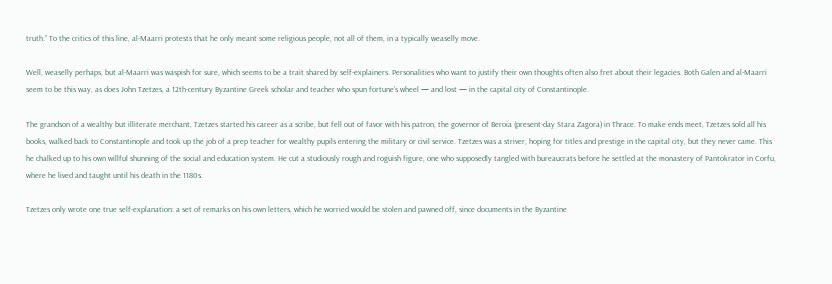truth.” To the critics of this line, al-Maarri protests that he only meant some religious people, not all of them, in a typically weaselly move.

Well, weaselly perhaps, but al-Maarri was waspish for sure, which seems to be a trait shared by self-explainers. Personalities who want to justify their own thoughts often also fret about their legacies. Both Galen and al-Maarri seem to be this way, as does John Tzetzes, a 12th-century Byzantine Greek scholar and teacher who spun fortune’s wheel — and lost — in the capital city of Constantinople.

The grandson of a wealthy but illiterate merchant, Tzetzes started his career as a scribe, but fell out of favor with his patron, the governor of Beroia (present-day Stara Zagora) in Thrace. To make ends meet, Tzetzes sold all his books, walked back to Constantinople and took up the job of a prep teacher for wealthy pupils entering the military or civil service. Tzetzes was a striver, hoping for titles and prestige in the capital city, but they never came. This he chalked up to his own willful shunning of the social and education system. He cut a studiously rough and roguish figure, one who supposedly tangled with bureaucrats before he settled at the monastery of Pantokrator in Corfu, where he lived and taught until his death in the 1180s.

Tzetzes only wrote one true self-explanation: a set of remarks on his own letters, which he worried would be stolen and pawned off, since documents in the Byzantine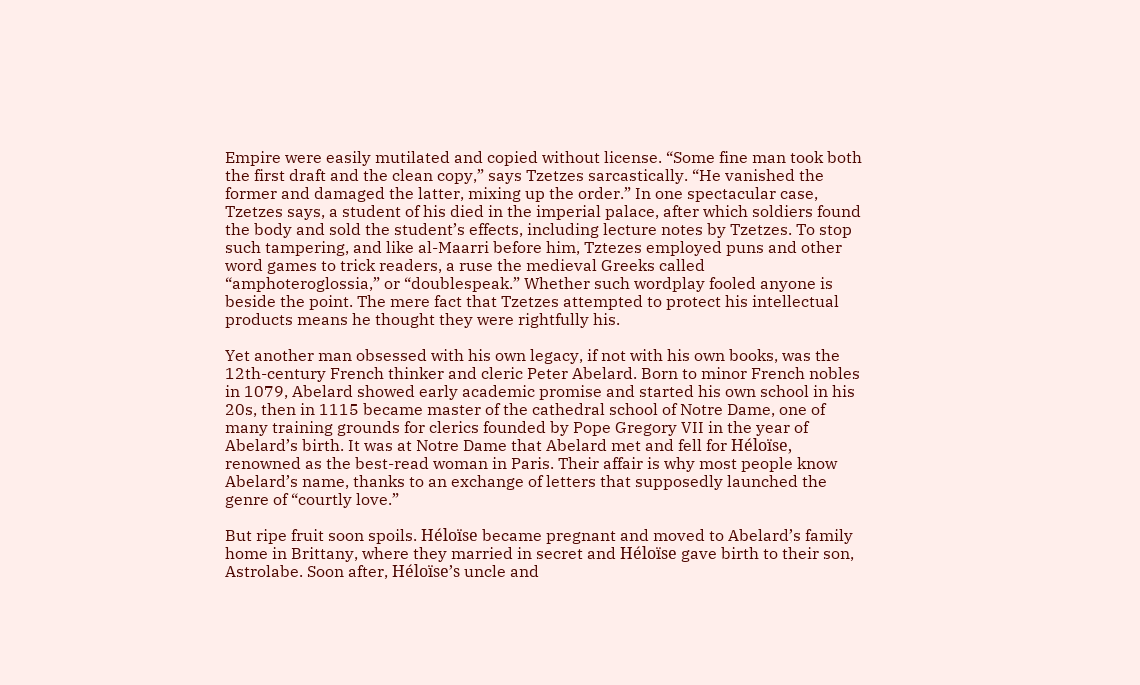Empire were easily mutilated and copied without license. “Some fine man took both the first draft and the clean copy,” says Tzetzes sarcastically. “He vanished the former and damaged the latter, mixing up the order.” In one spectacular case, Tzetzes says, a student of his died in the imperial palace, after which soldiers found the body and sold the student’s effects, including lecture notes by Tzetzes. To stop such tampering, and like al-Maarri before him, Tztezes employed puns and other word games to trick readers, a ruse the medieval Greeks called “amphoteroglossia,” or “doublespeak.” Whether such wordplay fooled anyone is beside the point. The mere fact that Tzetzes attempted to protect his intellectual products means he thought they were rightfully his.

Yet another man obsessed with his own legacy, if not with his own books, was the 12th-century French thinker and cleric Peter Abelard. Born to minor French nobles in 1079, Abelard showed early academic promise and started his own school in his 20s, then in 1115 became master of the cathedral school of Notre Dame, one of many training grounds for clerics founded by Pope Gregory VII in the year of Abelard’s birth. It was at Notre Dame that Abelard met and fell for Héloïse, renowned as the best-read woman in Paris. Their affair is why most people know Abelard’s name, thanks to an exchange of letters that supposedly launched the genre of “courtly love.”

But ripe fruit soon spoils. Héloïse became pregnant and moved to Abelard’s family home in Brittany, where they married in secret and Héloïse gave birth to their son, Astrolabe. Soon after, Héloïse’s uncle and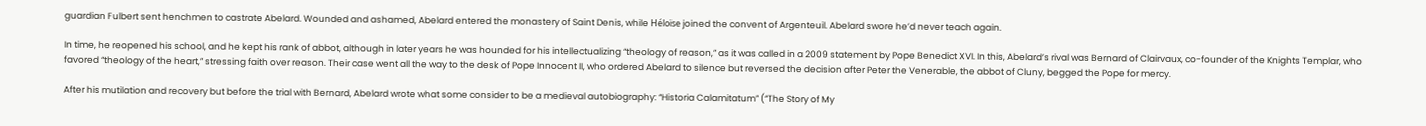guardian Fulbert sent henchmen to castrate Abelard. Wounded and ashamed, Abelard entered the monastery of Saint Denis, while Héloïse joined the convent of Argenteuil. Abelard swore he’d never teach again.

In time, he reopened his school, and he kept his rank of abbot, although in later years he was hounded for his intellectualizing “theology of reason,” as it was called in a 2009 statement by Pope Benedict XVI. In this, Abelard’s rival was Bernard of Clairvaux, co-founder of the Knights Templar, who favored “theology of the heart,” stressing faith over reason. Their case went all the way to the desk of Pope Innocent II, who ordered Abelard to silence but reversed the decision after Peter the Venerable, the abbot of Cluny, begged the Pope for mercy.

After his mutilation and recovery but before the trial with Bernard, Abelard wrote what some consider to be a medieval autobiography: “Historia Calamitatum” (“The Story of My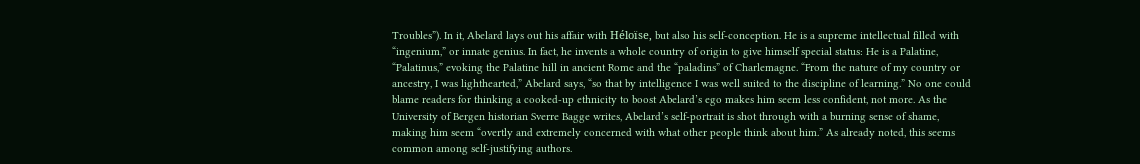Troubles”). In it, Abelard lays out his affair with Héloïse, but also his self-conception. He is a supreme intellectual filled with “ingenium,” or innate genius. In fact, he invents a whole country of origin to give himself special status: He is a Palatine, “Palatinus,” evoking the Palatine hill in ancient Rome and the “paladins” of Charlemagne. “From the nature of my country or ancestry, I was lighthearted,” Abelard says, “so that by intelligence I was well suited to the discipline of learning.” No one could blame readers for thinking a cooked-up ethnicity to boost Abelard’s ego makes him seem less confident, not more. As the University of Bergen historian Sverre Bagge writes, Abelard’s self-portrait is shot through with a burning sense of shame, making him seem “overtly and extremely concerned with what other people think about him.” As already noted, this seems common among self-justifying authors.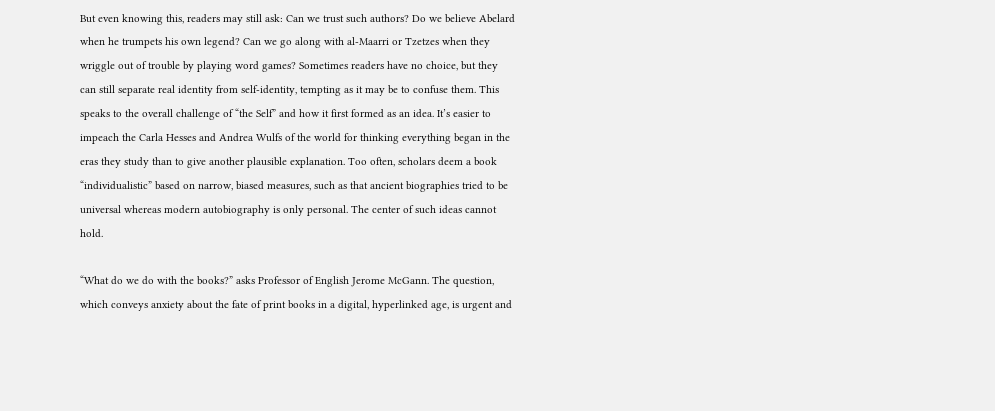But even knowing this, readers may still ask: Can we trust such authors? Do we believe Abelard when he trumpets his own legend? Can we go along with al-Maarri or Tzetzes when they wriggle out of trouble by playing word games? Sometimes readers have no choice, but they can still separate real identity from self-identity, tempting as it may be to confuse them. This speaks to the overall challenge of “the Self” and how it first formed as an idea. It’s easier to impeach the Carla Hesses and Andrea Wulfs of the world for thinking everything began in the eras they study than to give another plausible explanation. Too often, scholars deem a book “individualistic” based on narrow, biased measures, such as that ancient biographies tried to be universal whereas modern autobiography is only personal. The center of such ideas cannot hold.

“What do we do with the books?” asks Professor of English Jerome McGann. The question, which conveys anxiety about the fate of print books in a digital, hyperlinked age, is urgent and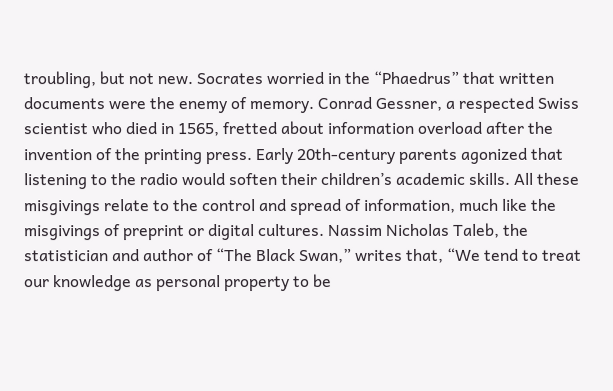troubling, but not new. Socrates worried in the “Phaedrus” that written documents were the enemy of memory. Conrad Gessner, a respected Swiss scientist who died in 1565, fretted about information overload after the invention of the printing press. Early 20th-century parents agonized that listening to the radio would soften their children’s academic skills. All these misgivings relate to the control and spread of information, much like the misgivings of preprint or digital cultures. Nassim Nicholas Taleb, the statistician and author of “The Black Swan,” writes that, “We tend to treat our knowledge as personal property to be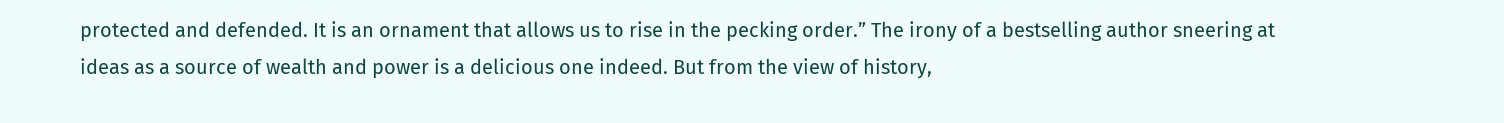protected and defended. It is an ornament that allows us to rise in the pecking order.” The irony of a bestselling author sneering at ideas as a source of wealth and power is a delicious one indeed. But from the view of history,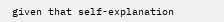given that self-explanation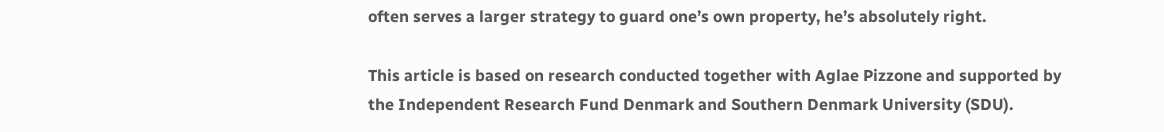often serves a larger strategy to guard one’s own property, he’s absolutely right.

This article is based on research conducted together with Aglae Pizzone and supported by the Independent Research Fund Denmark and Southern Denmark University (SDU).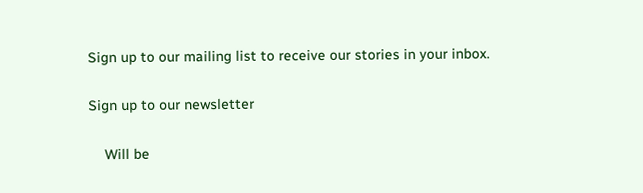Sign up to our mailing list to receive our stories in your inbox.

Sign up to our newsletter

    Will be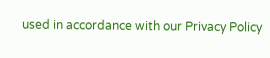used in accordance with our Privacy Policy